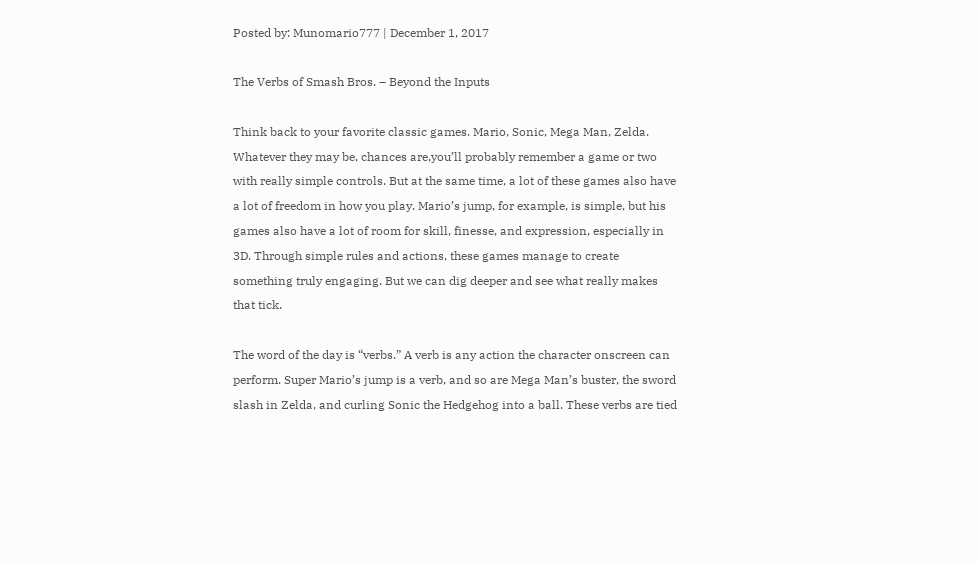Posted by: Munomario777 | December 1, 2017

The Verbs of Smash Bros. – Beyond the Inputs

Think back to your favorite classic games. Mario, Sonic, Mega Man, Zelda. Whatever they may be, chances are,you’ll probably remember a game or two with really simple controls. But at the same time, a lot of these games also have a lot of freedom in how you play. Mario’s jump, for example, is simple, but his games also have a lot of room for skill, finesse, and expression, especially in 3D. Through simple rules and actions, these games manage to create something truly engaging. But we can dig deeper and see what really makes that tick.

The word of the day is “verbs.” A verb is any action the character onscreen can perform. Super Mario’s jump is a verb, and so are Mega Man’s buster, the sword slash in Zelda, and curling Sonic the Hedgehog into a ball. These verbs are tied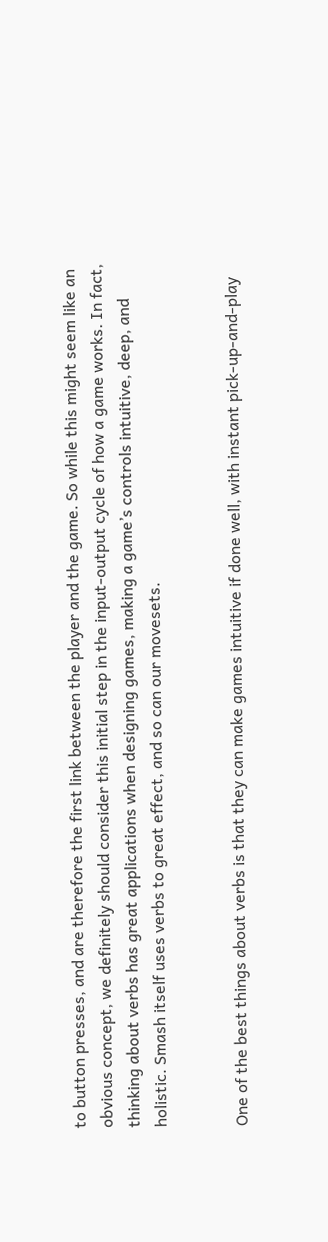to button presses, and are therefore the first link between the player and the game. So while this might seem like an obvious concept, we definitely should consider this initial step in the input-output cycle of how a game works. In fact, thinking about verbs has great applications when designing games, making a game’s controls intuitive, deep, and holistic. Smash itself uses verbs to great effect, and so can our movesets.


One of the best things about verbs is that they can make games intuitive if done well, with instant pick-up-and-play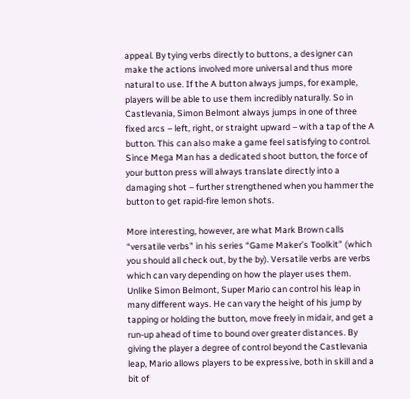appeal. By tying verbs directly to buttons, a designer can make the actions involved more universal and thus more natural to use. If the A button always jumps, for example, players will be able to use them incredibly naturally. So in Castlevania, Simon Belmont always jumps in one of three fixed arcs – left, right, or straight upward – with a tap of the A button. This can also make a game feel satisfying to control. Since Mega Man has a dedicated shoot button, the force of your button press will always translate directly into a damaging shot – further strengthened when you hammer the button to get rapid-fire lemon shots.

More interesting, however, are what Mark Brown calls “versatile verbs” in his series “Game Maker’s Toolkit” (which you should all check out, by the by). Versatile verbs are verbs which can vary depending on how the player uses them. Unlike Simon Belmont, Super Mario can control his leap in many different ways. He can vary the height of his jump by tapping or holding the button, move freely in midair, and get a run-up ahead of time to bound over greater distances. By giving the player a degree of control beyond the Castlevania leap, Mario allows players to be expressive, both in skill and a bit of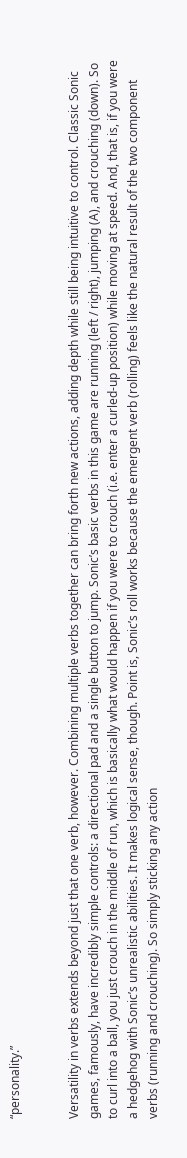“personality.”


Versatility in verbs extends beyond just that one verb, however. Combining multiple verbs together can bring forth new actions, adding depth while still being intuitive to control. Classic Sonic games, famously, have incredibly simple controls: a directional pad and a single button to jump. Sonic’s basic verbs in this game are running (left / right), jumping (A), and crouching (down). So to curl into a ball, you just crouch in the middle of run, which is basically what would happen if you were to crouch (i.e. enter a curled-up position) while moving at speed. And, that is, if you were a hedgehog with Sonic’s unrealistic abilities. It makes logical sense, though. Point is, Sonic’s roll works because the emergent verb (rolling) feels like the natural result of the two component verbs (running and crouching). So simply sticking any action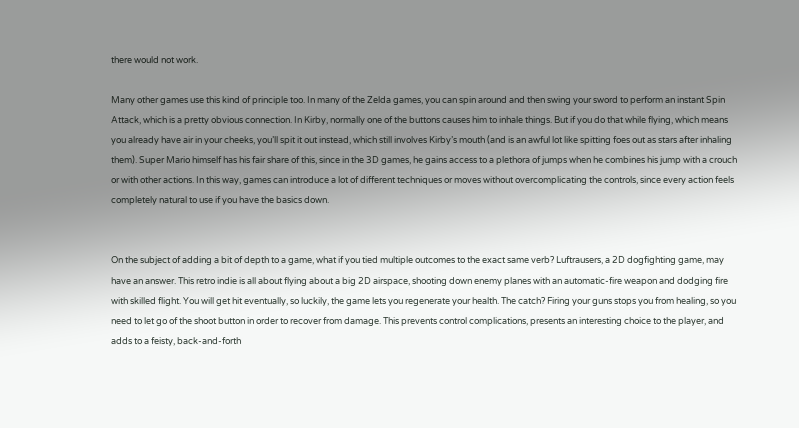there would not work.

Many other games use this kind of principle too. In many of the Zelda games, you can spin around and then swing your sword to perform an instant Spin Attack, which is a pretty obvious connection. In Kirby, normally one of the buttons causes him to inhale things. But if you do that while flying, which means you already have air in your cheeks, you’ll spit it out instead, which still involves Kirby’s mouth (and is an awful lot like spitting foes out as stars after inhaling them). Super Mario himself has his fair share of this, since in the 3D games, he gains access to a plethora of jumps when he combines his jump with a crouch or with other actions. In this way, games can introduce a lot of different techniques or moves without overcomplicating the controls, since every action feels completely natural to use if you have the basics down.


On the subject of adding a bit of depth to a game, what if you tied multiple outcomes to the exact same verb? Luftrausers, a 2D dogfighting game, may have an answer. This retro indie is all about flying about a big 2D airspace, shooting down enemy planes with an automatic-fire weapon and dodging fire with skilled flight. You will get hit eventually, so luckily, the game lets you regenerate your health. The catch? Firing your guns stops you from healing, so you need to let go of the shoot button in order to recover from damage. This prevents control complications, presents an interesting choice to the player, and adds to a feisty, back-and-forth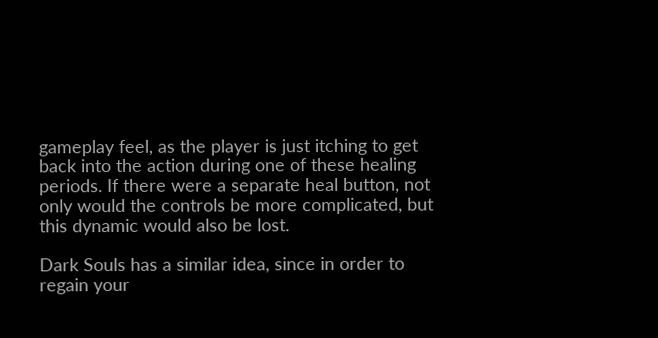gameplay feel, as the player is just itching to get back into the action during one of these healing periods. If there were a separate heal button, not only would the controls be more complicated, but this dynamic would also be lost.

Dark Souls has a similar idea, since in order to regain your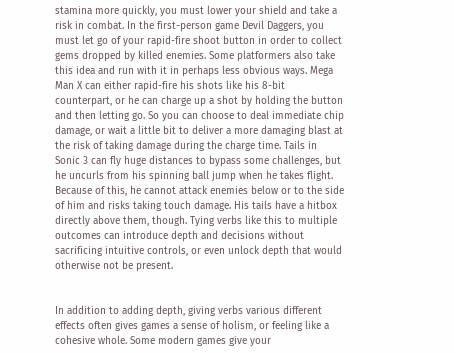stamina more quickly, you must lower your shield and take a risk in combat. In the first-person game Devil Daggers, you must let go of your rapid-fire shoot button in order to collect gems dropped by killed enemies. Some platformers also take this idea and run with it in perhaps less obvious ways. Mega Man X can either rapid-fire his shots like his 8-bit counterpart, or he can charge up a shot by holding the button and then letting go. So you can choose to deal immediate chip damage, or wait a little bit to deliver a more damaging blast at the risk of taking damage during the charge time. Tails in Sonic 3 can fly huge distances to bypass some challenges, but he uncurls from his spinning ball jump when he takes flight. Because of this, he cannot attack enemies below or to the side of him and risks taking touch damage. His tails have a hitbox directly above them, though. Tying verbs like this to multiple outcomes can introduce depth and decisions without sacrificing intuitive controls, or even unlock depth that would otherwise not be present.


In addition to adding depth, giving verbs various different effects often gives games a sense of holism, or feeling like a cohesive whole. Some modern games give your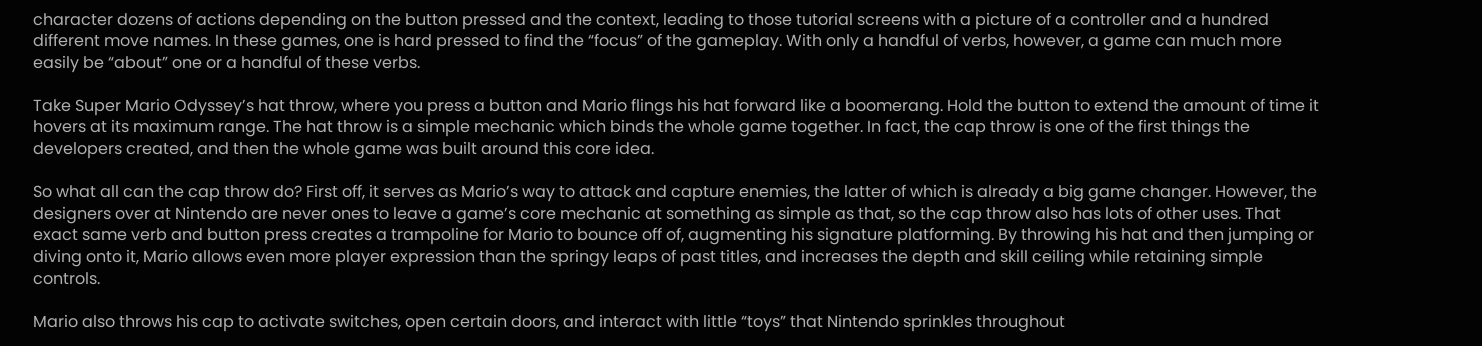character dozens of actions depending on the button pressed and the context, leading to those tutorial screens with a picture of a controller and a hundred different move names. In these games, one is hard pressed to find the “focus” of the gameplay. With only a handful of verbs, however, a game can much more easily be “about” one or a handful of these verbs.

Take Super Mario Odyssey’s hat throw, where you press a button and Mario flings his hat forward like a boomerang. Hold the button to extend the amount of time it hovers at its maximum range. The hat throw is a simple mechanic which binds the whole game together. In fact, the cap throw is one of the first things the developers created, and then the whole game was built around this core idea.

So what all can the cap throw do? First off, it serves as Mario’s way to attack and capture enemies, the latter of which is already a big game changer. However, the designers over at Nintendo are never ones to leave a game’s core mechanic at something as simple as that, so the cap throw also has lots of other uses. That exact same verb and button press creates a trampoline for Mario to bounce off of, augmenting his signature platforming. By throwing his hat and then jumping or diving onto it, Mario allows even more player expression than the springy leaps of past titles, and increases the depth and skill ceiling while retaining simple controls.

Mario also throws his cap to activate switches, open certain doors, and interact with little “toys” that Nintendo sprinkles throughout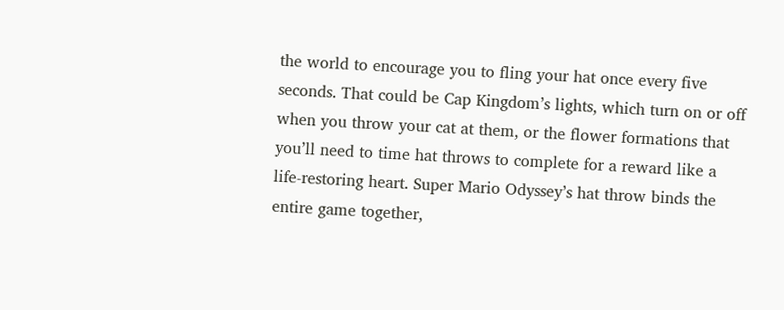the world to encourage you to fling your hat once every five seconds. That could be Cap Kingdom’s lights, which turn on or off when you throw your cat at them, or the flower formations that you’ll need to time hat throws to complete for a reward like a life-restoring heart. Super Mario Odyssey’s hat throw binds the entire game together,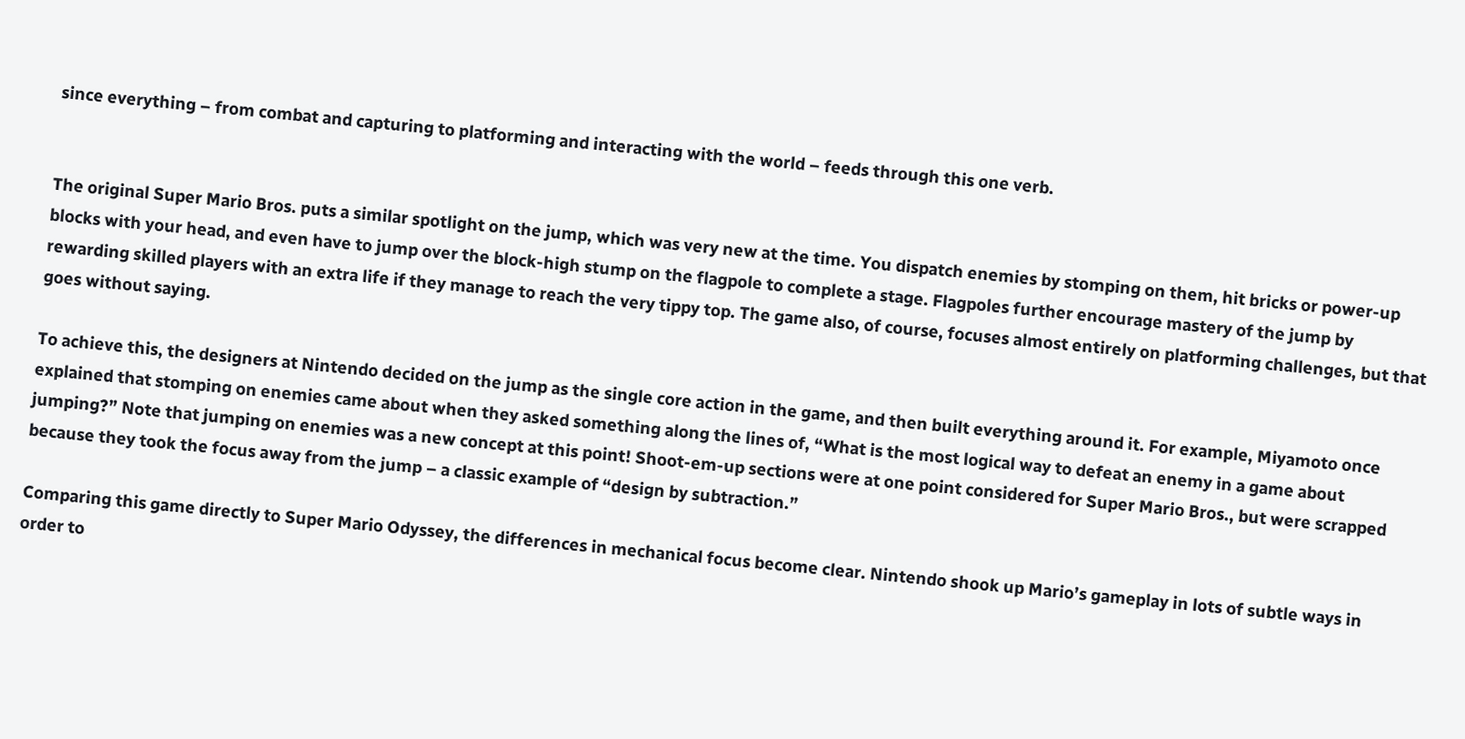since everything – from combat and capturing to platforming and interacting with the world – feeds through this one verb.


The original Super Mario Bros. puts a similar spotlight on the jump, which was very new at the time. You dispatch enemies by stomping on them, hit bricks or power-up blocks with your head, and even have to jump over the block-high stump on the flagpole to complete a stage. Flagpoles further encourage mastery of the jump by rewarding skilled players with an extra life if they manage to reach the very tippy top. The game also, of course, focuses almost entirely on platforming challenges, but that goes without saying.

To achieve this, the designers at Nintendo decided on the jump as the single core action in the game, and then built everything around it. For example, Miyamoto once explained that stomping on enemies came about when they asked something along the lines of, “What is the most logical way to defeat an enemy in a game about jumping?” Note that jumping on enemies was a new concept at this point! Shoot-em-up sections were at one point considered for Super Mario Bros., but were scrapped because they took the focus away from the jump – a classic example of “design by subtraction.”

Comparing this game directly to Super Mario Odyssey, the differences in mechanical focus become clear. Nintendo shook up Mario’s gameplay in lots of subtle ways in order to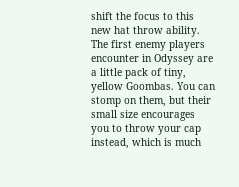shift the focus to this new hat throw ability. The first enemy players encounter in Odyssey are a little pack of tiny, yellow Goombas. You can stomp on them, but their small size encourages you to throw your cap instead, which is much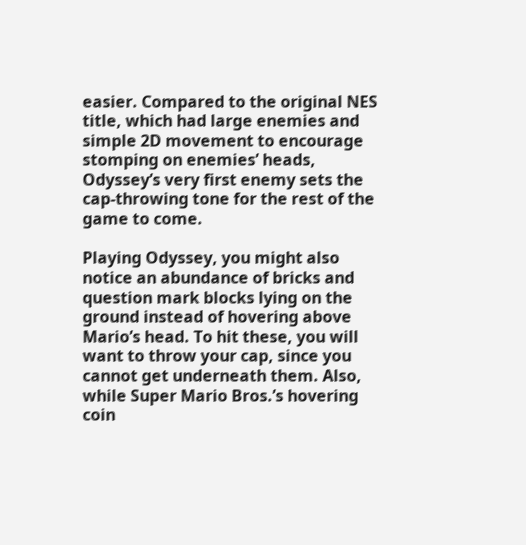easier. Compared to the original NES title, which had large enemies and simple 2D movement to encourage stomping on enemies’ heads, Odyssey’s very first enemy sets the cap-throwing tone for the rest of the game to come.

Playing Odyssey, you might also notice an abundance of bricks and question mark blocks lying on the ground instead of hovering above Mario’s head. To hit these, you will want to throw your cap, since you cannot get underneath them. Also, while Super Mario Bros.’s hovering coin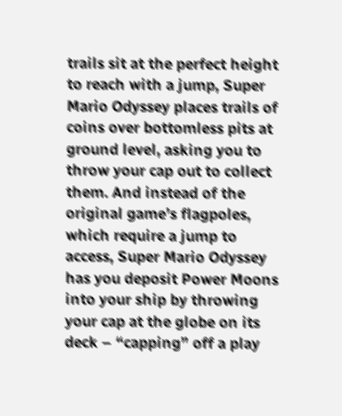trails sit at the perfect height to reach with a jump, Super Mario Odyssey places trails of coins over bottomless pits at ground level, asking you to throw your cap out to collect them. And instead of the original game’s flagpoles, which require a jump to access, Super Mario Odyssey has you deposit Power Moons into your ship by throwing your cap at the globe on its deck – “capping” off a play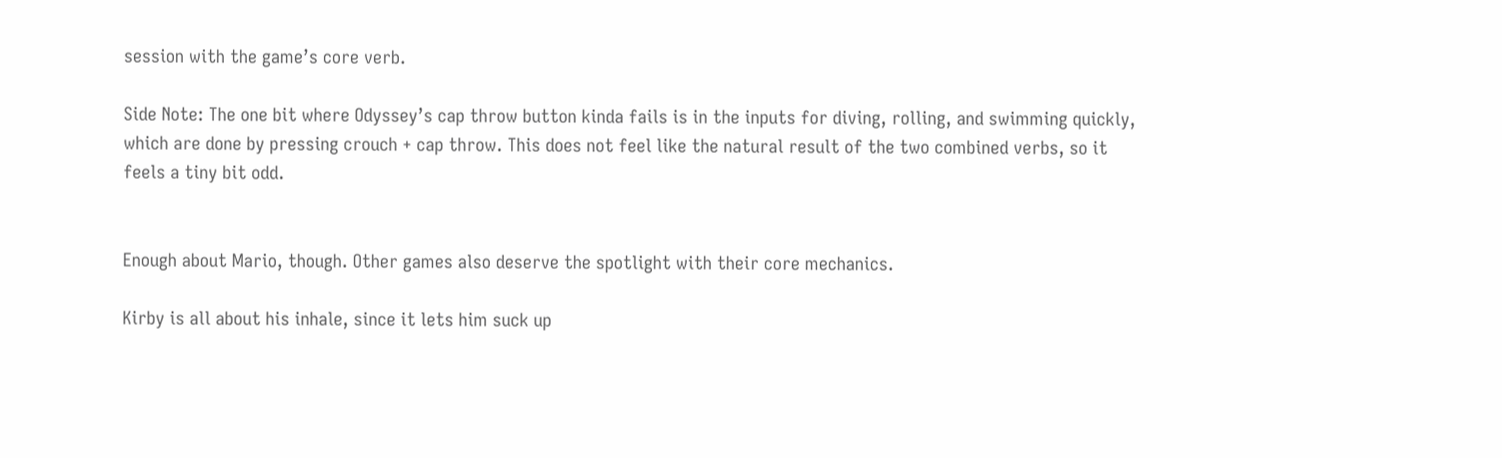session with the game’s core verb.

Side Note: The one bit where Odyssey’s cap throw button kinda fails is in the inputs for diving, rolling, and swimming quickly, which are done by pressing crouch + cap throw. This does not feel like the natural result of the two combined verbs, so it feels a tiny bit odd.


Enough about Mario, though. Other games also deserve the spotlight with their core mechanics.

Kirby is all about his inhale, since it lets him suck up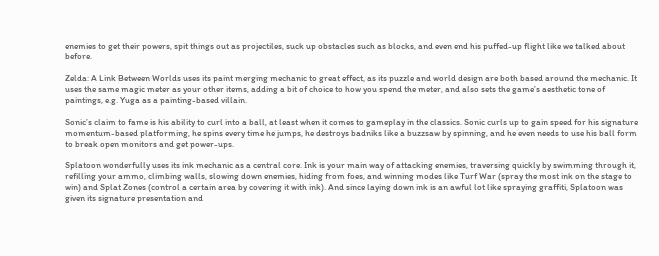enemies to get their powers, spit things out as projectiles, suck up obstacles such as blocks, and even end his puffed-up flight like we talked about before.

Zelda: A Link Between Worlds uses its paint merging mechanic to great effect, as its puzzle and world design are both based around the mechanic. It uses the same magic meter as your other items, adding a bit of choice to how you spend the meter, and also sets the game’s aesthetic tone of paintings, e.g. Yuga as a painting-based villain.

Sonic’s claim to fame is his ability to curl into a ball, at least when it comes to gameplay in the classics. Sonic curls up to gain speed for his signature momentum-based platforming, he spins every time he jumps, he destroys badniks like a buzzsaw by spinning, and he even needs to use his ball form to break open monitors and get power-ups.

Splatoon wonderfully uses its ink mechanic as a central core. Ink is your main way of attacking enemies, traversing quickly by swimming through it, refilling your ammo, climbing walls, slowing down enemies, hiding from foes, and winning modes like Turf War (spray the most ink on the stage to win) and Splat Zones (control a certain area by covering it with ink). And since laying down ink is an awful lot like spraying graffiti, Splatoon was given its signature presentation and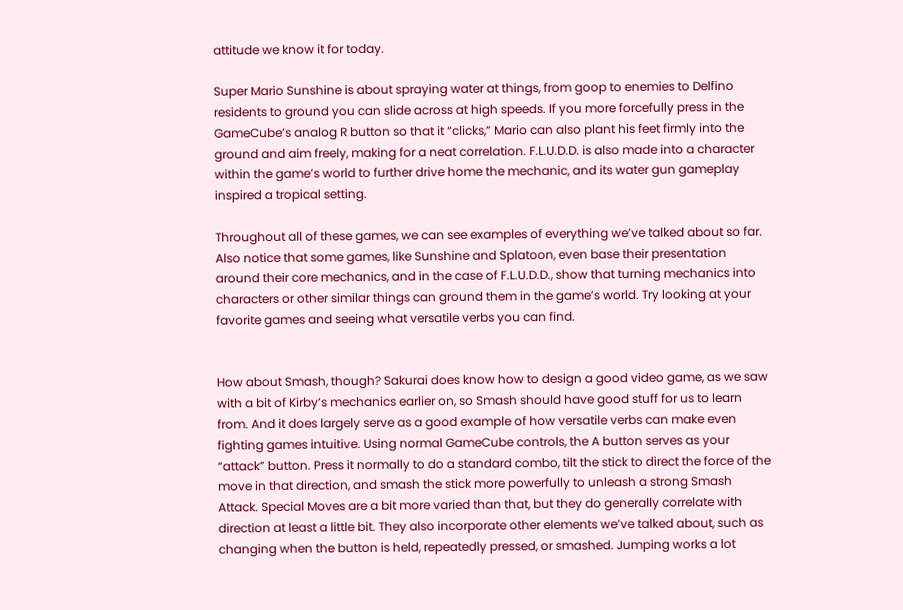attitude we know it for today.

Super Mario Sunshine is about spraying water at things, from goop to enemies to Delfino residents to ground you can slide across at high speeds. If you more forcefully press in the GameCube’s analog R button so that it “clicks,” Mario can also plant his feet firmly into the ground and aim freely, making for a neat correlation. F.L.U.D.D. is also made into a character within the game’s world to further drive home the mechanic, and its water gun gameplay inspired a tropical setting.

Throughout all of these games, we can see examples of everything we’ve talked about so far. Also notice that some games, like Sunshine and Splatoon, even base their presentation around their core mechanics, and in the case of F.L.U.D.D., show that turning mechanics into characters or other similar things can ground them in the game’s world. Try looking at your favorite games and seeing what versatile verbs you can find.


How about Smash, though? Sakurai does know how to design a good video game, as we saw with a bit of Kirby’s mechanics earlier on, so Smash should have good stuff for us to learn from. And it does largely serve as a good example of how versatile verbs can make even fighting games intuitive. Using normal GameCube controls, the A button serves as your “attack” button. Press it normally to do a standard combo, tilt the stick to direct the force of the move in that direction, and smash the stick more powerfully to unleash a strong Smash Attack. Special Moves are a bit more varied than that, but they do generally correlate with direction at least a little bit. They also incorporate other elements we’ve talked about, such as changing when the button is held, repeatedly pressed, or smashed. Jumping works a lot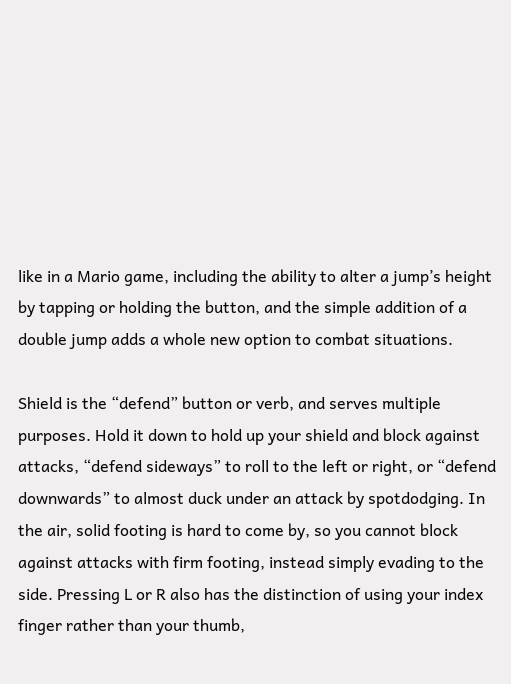like in a Mario game, including the ability to alter a jump’s height by tapping or holding the button, and the simple addition of a double jump adds a whole new option to combat situations.

Shield is the “defend” button or verb, and serves multiple purposes. Hold it down to hold up your shield and block against attacks, “defend sideways” to roll to the left or right, or “defend downwards” to almost duck under an attack by spotdodging. In the air, solid footing is hard to come by, so you cannot block against attacks with firm footing, instead simply evading to the side. Pressing L or R also has the distinction of using your index finger rather than your thumb,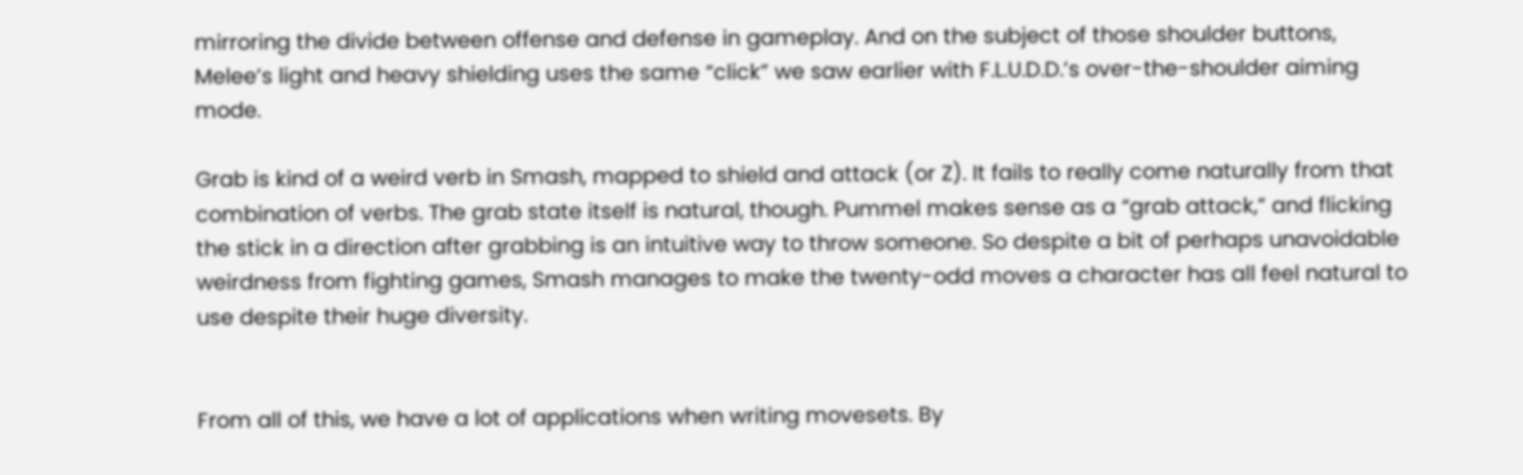mirroring the divide between offense and defense in gameplay. And on the subject of those shoulder buttons, Melee’s light and heavy shielding uses the same “click” we saw earlier with F.L.U.D.D.’s over-the-shoulder aiming mode.

Grab is kind of a weird verb in Smash, mapped to shield and attack (or Z). It fails to really come naturally from that combination of verbs. The grab state itself is natural, though. Pummel makes sense as a “grab attack,” and flicking the stick in a direction after grabbing is an intuitive way to throw someone. So despite a bit of perhaps unavoidable weirdness from fighting games, Smash manages to make the twenty-odd moves a character has all feel natural to use despite their huge diversity.


From all of this, we have a lot of applications when writing movesets. By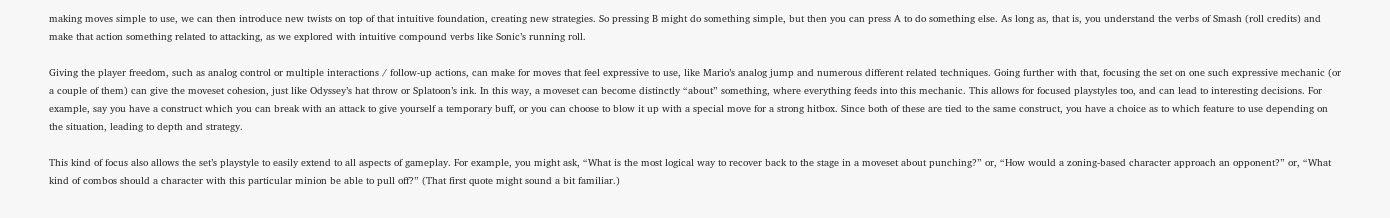making moves simple to use, we can then introduce new twists on top of that intuitive foundation, creating new strategies. So pressing B might do something simple, but then you can press A to do something else. As long as, that is, you understand the verbs of Smash (roll credits) and make that action something related to attacking, as we explored with intuitive compound verbs like Sonic’s running roll.

Giving the player freedom, such as analog control or multiple interactions / follow-up actions, can make for moves that feel expressive to use, like Mario’s analog jump and numerous different related techniques. Going further with that, focusing the set on one such expressive mechanic (or a couple of them) can give the moveset cohesion, just like Odyssey’s hat throw or Splatoon’s ink. In this way, a moveset can become distinctly “about” something, where everything feeds into this mechanic. This allows for focused playstyles too, and can lead to interesting decisions. For example, say you have a construct which you can break with an attack to give yourself a temporary buff, or you can choose to blow it up with a special move for a strong hitbox. Since both of these are tied to the same construct, you have a choice as to which feature to use depending on the situation, leading to depth and strategy.

This kind of focus also allows the set’s playstyle to easily extend to all aspects of gameplay. For example, you might ask, “What is the most logical way to recover back to the stage in a moveset about punching?” or, “How would a zoning-based character approach an opponent?” or, “What kind of combos should a character with this particular minion be able to pull off?” (That first quote might sound a bit familiar.)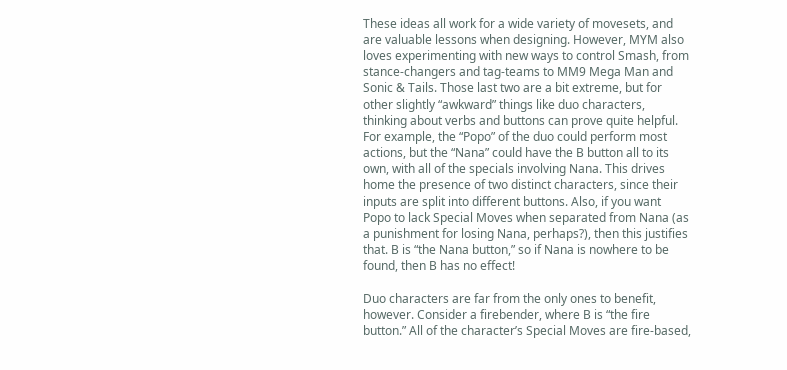These ideas all work for a wide variety of movesets, and are valuable lessons when designing. However, MYM also loves experimenting with new ways to control Smash, from stance-changers and tag-teams to MM9 Mega Man and Sonic & Tails. Those last two are a bit extreme, but for other slightly “awkward” things like duo characters, thinking about verbs and buttons can prove quite helpful. For example, the “Popo” of the duo could perform most actions, but the “Nana” could have the B button all to its own, with all of the specials involving Nana. This drives home the presence of two distinct characters, since their inputs are split into different buttons. Also, if you want Popo to lack Special Moves when separated from Nana (as a punishment for losing Nana, perhaps?), then this justifies that. B is “the Nana button,” so if Nana is nowhere to be found, then B has no effect!

Duo characters are far from the only ones to benefit, however. Consider a firebender, where B is “the fire button.” All of the character’s Special Moves are fire-based,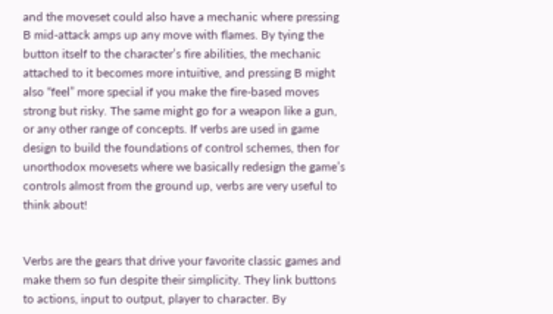and the moveset could also have a mechanic where pressing B mid-attack amps up any move with flames. By tying the button itself to the character’s fire abilities, the mechanic attached to it becomes more intuitive, and pressing B might also “feel” more special if you make the fire-based moves strong but risky. The same might go for a weapon like a gun, or any other range of concepts. If verbs are used in game design to build the foundations of control schemes, then for unorthodox movesets where we basically redesign the game’s controls almost from the ground up, verbs are very useful to think about!


Verbs are the gears that drive your favorite classic games and make them so fun despite their simplicity. They link buttons to actions, input to output, player to character. By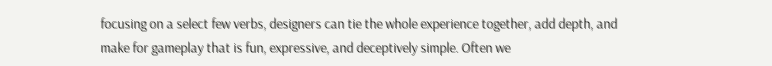focusing on a select few verbs, designers can tie the whole experience together, add depth, and make for gameplay that is fun, expressive, and deceptively simple. Often we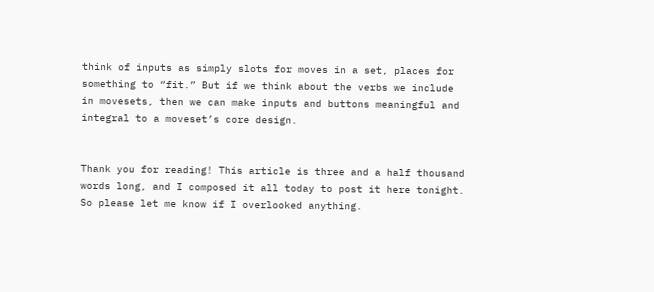think of inputs as simply slots for moves in a set, places for something to “fit.” But if we think about the verbs we include in movesets, then we can make inputs and buttons meaningful and integral to a moveset’s core design.


Thank you for reading! This article is three and a half thousand words long, and I composed it all today to post it here tonight. So please let me know if I overlooked anything.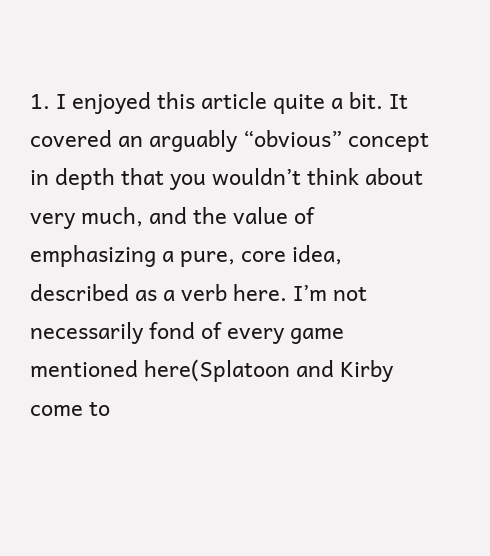1. I enjoyed this article quite a bit. It covered an arguably “obvious” concept in depth that you wouldn’t think about very much, and the value of emphasizing a pure, core idea, described as a verb here. I’m not necessarily fond of every game mentioned here(Splatoon and Kirby come to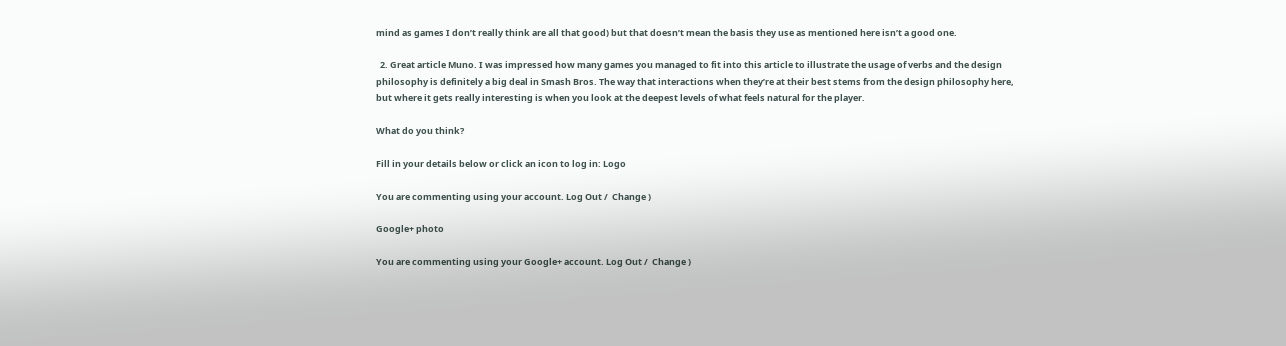mind as games I don’t really think are all that good) but that doesn’t mean the basis they use as mentioned here isn’t a good one.

  2. Great article Muno. I was impressed how many games you managed to fit into this article to illustrate the usage of verbs and the design philosophy is definitely a big deal in Smash Bros. The way that interactions when they’re at their best stems from the design philosophy here, but where it gets really interesting is when you look at the deepest levels of what feels natural for the player.

What do you think?

Fill in your details below or click an icon to log in: Logo

You are commenting using your account. Log Out /  Change )

Google+ photo

You are commenting using your Google+ account. Log Out /  Change )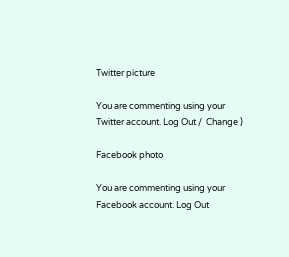Twitter picture

You are commenting using your Twitter account. Log Out /  Change )

Facebook photo

You are commenting using your Facebook account. Log Out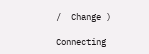/  Change )

Connecting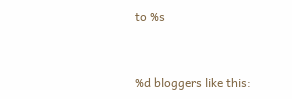to %s


%d bloggers like this: